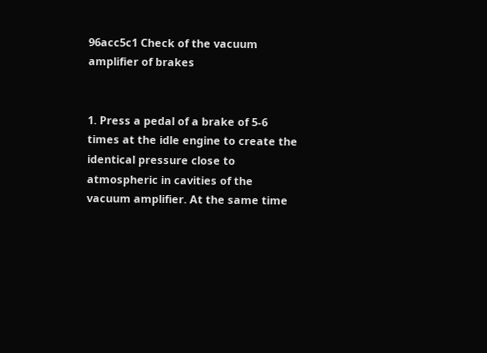96acc5c1 Check of the vacuum amplifier of brakes


1. Press a pedal of a brake of 5-6 times at the idle engine to create the identical pressure close to atmospheric in cavities of the vacuum amplifier. At the same time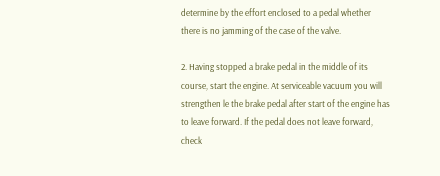determine by the effort enclosed to a pedal whether there is no jamming of the case of the valve.

2. Having stopped a brake pedal in the middle of its course, start the engine. At serviceable vacuum you will strengthen le the brake pedal after start of the engine has to leave forward. If the pedal does not leave forward, check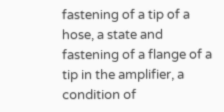fastening of a tip of a hose, a state and fastening of a flange of a tip in the amplifier, a condition of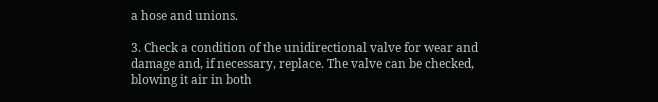a hose and unions.

3. Check a condition of the unidirectional valve for wear and damage and, if necessary, replace. The valve can be checked, blowing it air in both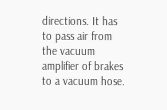directions. It has to pass air from the vacuum amplifier of brakes to a vacuum hose.